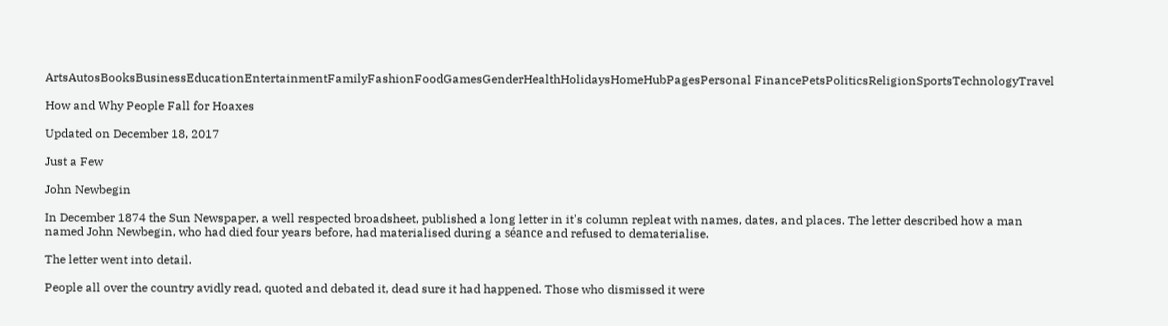ArtsAutosBooksBusinessEducationEntertainmentFamilyFashionFoodGamesGenderHealthHolidaysHomeHubPagesPersonal FinancePetsPoliticsReligionSportsTechnologyTravel

How and Why People Fall for Hoaxes

Updated on December 18, 2017

Just a Few

John Newbegin

In December 1874 the Sun Newspaper, a well respected broadsheet, published a long letter in it's column repleat with names, dates, and places. The letter described how a man named John Newbegin, who had died four years before, had materialised during a séance and refused to dematerialise.

The letter went into detail.

People all over the country avidly read, quoted and debated it, dead sure it had happened. Those who dismissed it were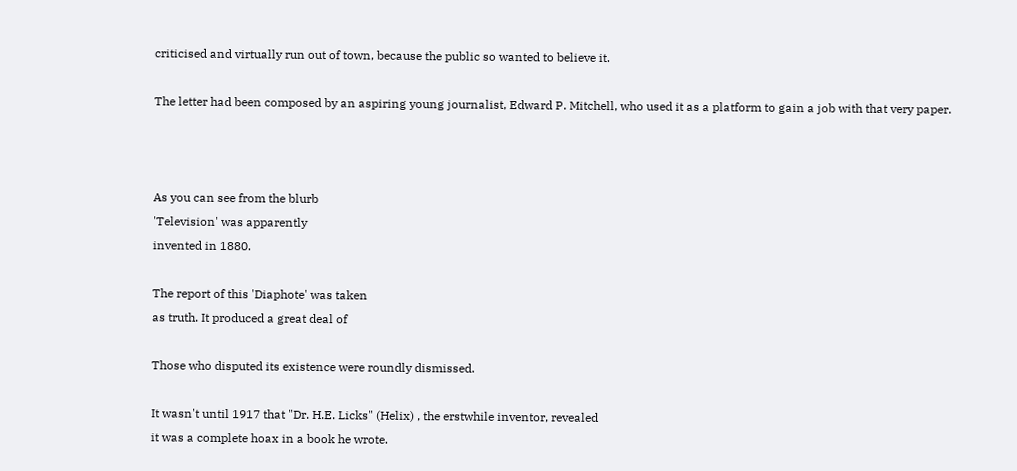criticised and virtually run out of town, because the public so wanted to believe it.

The letter had been composed by an aspiring young journalist, Edward P. Mitchell, who used it as a platform to gain a job with that very paper.



As you can see from the blurb
'Television' was apparently
invented in 1880.

The report of this 'Diaphote' was taken
as truth. It produced a great deal of

Those who disputed its existence were roundly dismissed.

It wasn't until 1917 that "Dr. H.E. Licks" (Helix) , the erstwhile inventor, revealed
it was a complete hoax in a book he wrote.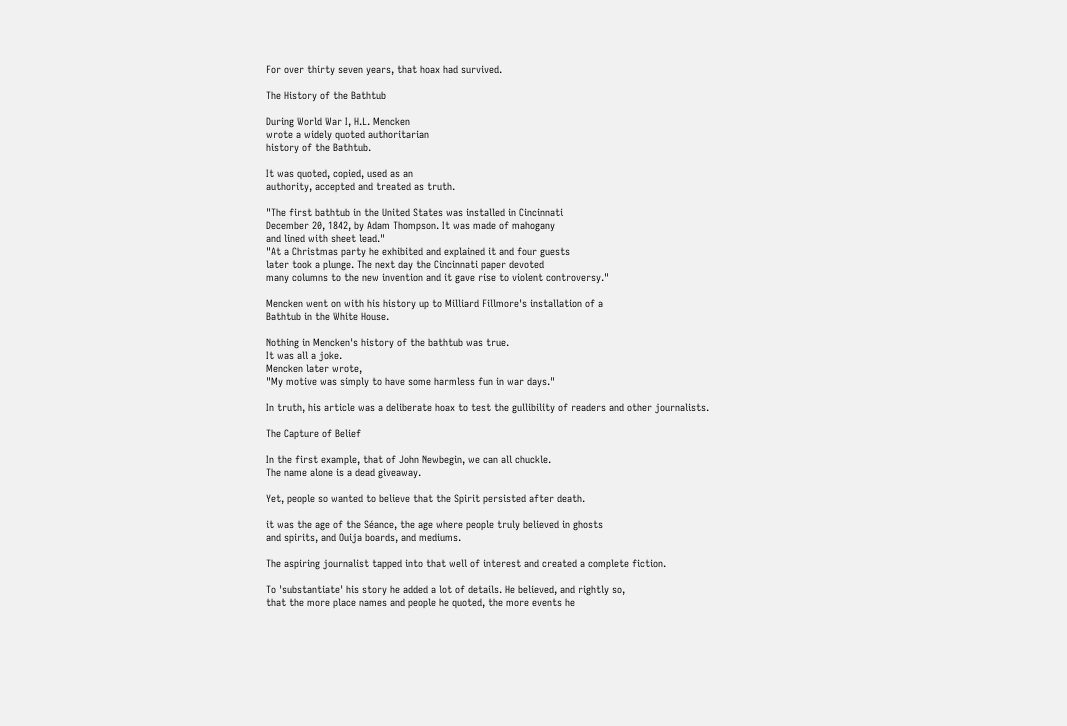For over thirty seven years, that hoax had survived.

The History of the Bathtub

During World War I, H.L. Mencken
wrote a widely quoted authoritarian
history of the Bathtub.

It was quoted, copied, used as an
authority, accepted and treated as truth.

"The first bathtub in the United States was installed in Cincinnati
December 20, 1842, by Adam Thompson. It was made of mahogany
and lined with sheet lead."
"At a Christmas party he exhibited and explained it and four guests
later took a plunge. The next day the Cincinnati paper devoted
many columns to the new invention and it gave rise to violent controversy."

Mencken went on with his history up to Milliard Fillmore's installation of a
Bathtub in the White House.

Nothing in Mencken's history of the bathtub was true.
It was all a joke.
Mencken later wrote,
"My motive was simply to have some harmless fun in war days."

In truth, his article was a deliberate hoax to test the gullibility of readers and other journalists.

The Capture of Belief

In the first example, that of John Newbegin, we can all chuckle.
The name alone is a dead giveaway.

Yet, people so wanted to believe that the Spirit persisted after death.

it was the age of the Séance, the age where people truly believed in ghosts
and spirits, and Ouija boards, and mediums.

The aspiring journalist tapped into that well of interest and created a complete fiction.

To 'substantiate' his story he added a lot of details. He believed, and rightly so,
that the more place names and people he quoted, the more events he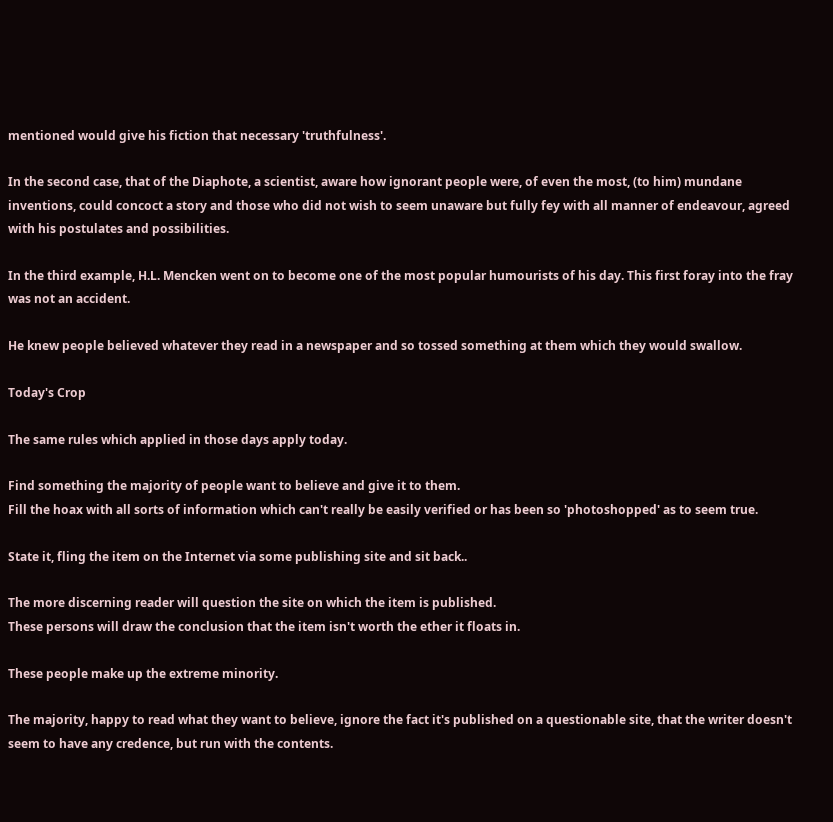mentioned would give his fiction that necessary 'truthfulness'.

In the second case, that of the Diaphote, a scientist, aware how ignorant people were, of even the most, (to him) mundane inventions, could concoct a story and those who did not wish to seem unaware but fully fey with all manner of endeavour, agreed with his postulates and possibilities.

In the third example, H.L. Mencken went on to become one of the most popular humourists of his day. This first foray into the fray was not an accident.

He knew people believed whatever they read in a newspaper and so tossed something at them which they would swallow.

Today's Crop

The same rules which applied in those days apply today.

Find something the majority of people want to believe and give it to them.
Fill the hoax with all sorts of information which can't really be easily verified or has been so 'photoshopped' as to seem true.

State it, fling the item on the Internet via some publishing site and sit back..

The more discerning reader will question the site on which the item is published.
These persons will draw the conclusion that the item isn't worth the ether it floats in.

These people make up the extreme minority.

The majority, happy to read what they want to believe, ignore the fact it's published on a questionable site, that the writer doesn't seem to have any credence, but run with the contents.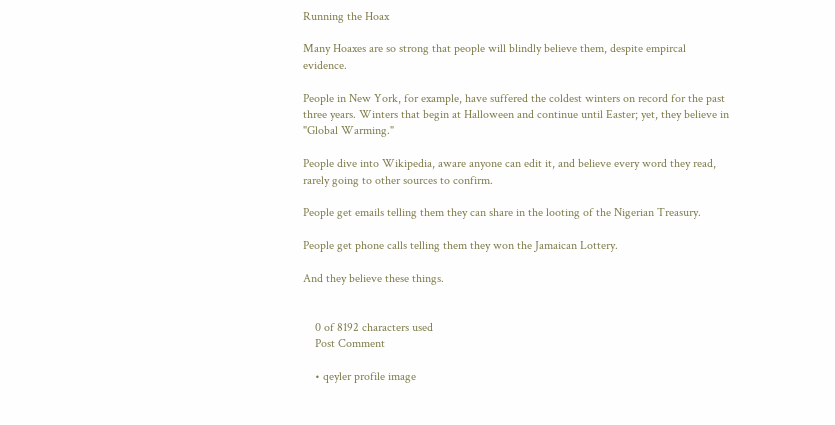Running the Hoax

Many Hoaxes are so strong that people will blindly believe them, despite empircal evidence.

People in New York, for example, have suffered the coldest winters on record for the past three years. Winters that begin at Halloween and continue until Easter; yet, they believe in "Global Warming."

People dive into Wikipedia, aware anyone can edit it, and believe every word they read, rarely going to other sources to confirm.

People get emails telling them they can share in the looting of the Nigerian Treasury.

People get phone calls telling them they won the Jamaican Lottery.

And they believe these things.


    0 of 8192 characters used
    Post Comment

    • qeyler profile image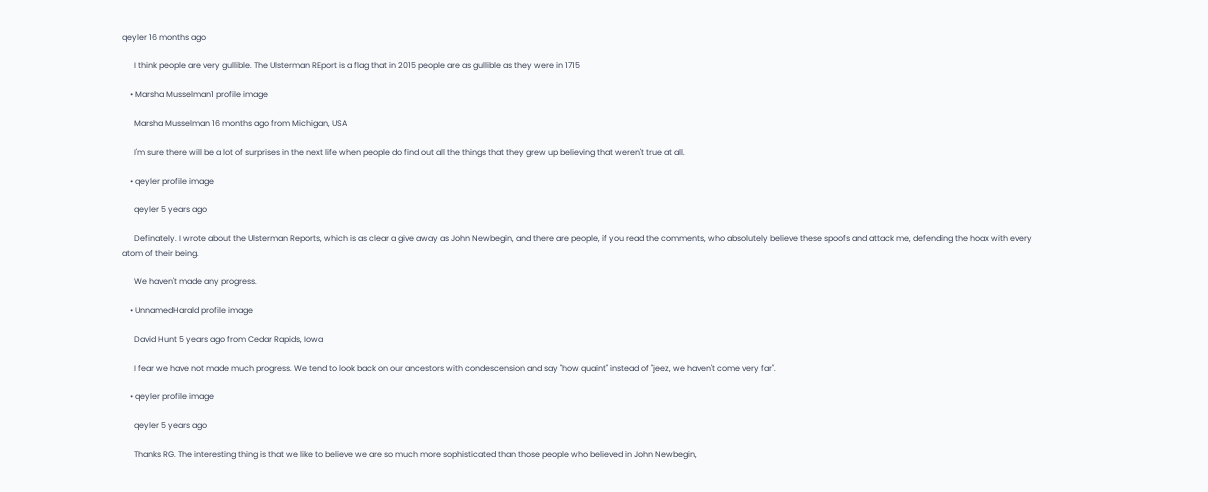qeyler 16 months ago

      I think people are very gullible. The Ulsterman REport is a flag that in 2015 people are as gullible as they were in 1715

    • Marsha Musselman1 profile image

      Marsha Musselman 16 months ago from Michigan, USA

      I'm sure there will be a lot of surprises in the next life when people do find out all the things that they grew up believing that weren't true at all.

    • qeyler profile image

      qeyler 5 years ago

      Definately. I wrote about the Ulsterman Reports, which is as clear a give away as John Newbegin, and there are people, if you read the comments, who absolutely believe these spoofs and attack me, defending the hoax with every atom of their being.

      We haven't made any progress.

    • UnnamedHarald profile image

      David Hunt 5 years ago from Cedar Rapids, Iowa

      I fear we have not made much progress. We tend to look back on our ancestors with condescension and say "how quaint" instead of "jeez, we haven't come very far".

    • qeyler profile image

      qeyler 5 years ago

      Thanks RG. The interesting thing is that we like to believe we are so much more sophisticated than those people who believed in John Newbegin,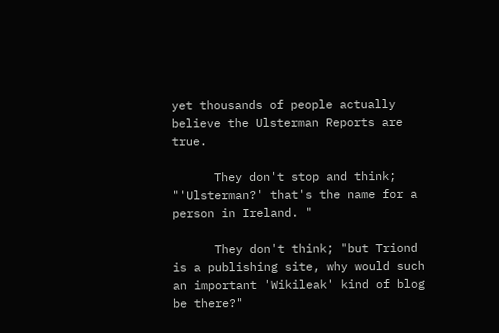yet thousands of people actually believe the Ulsterman Reports are true.

      They don't stop and think; "'Ulsterman?' that's the name for a person in Ireland. "

      They don't think; "but Triond is a publishing site, why would such an important 'Wikileak' kind of blog be there?"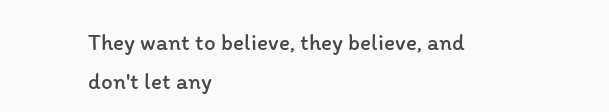They want to believe, they believe, and don't let any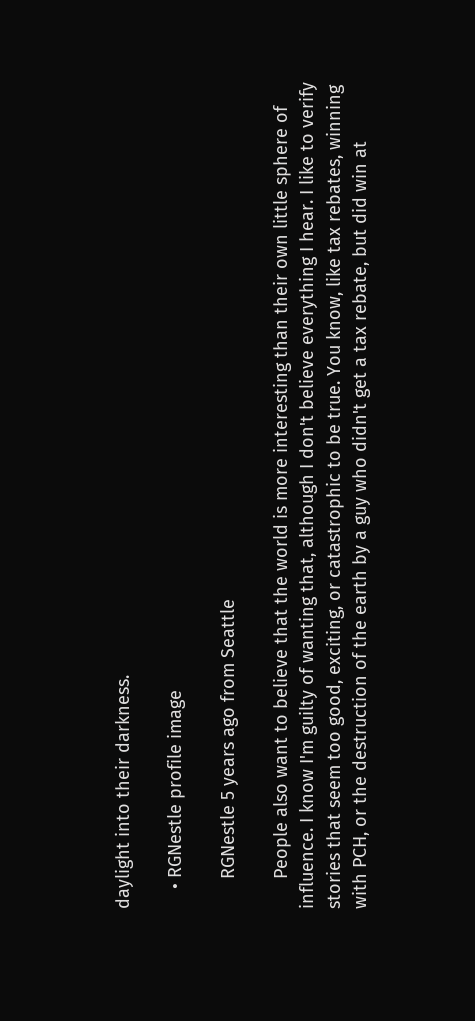daylight into their darkness.

    • RGNestle profile image

      RGNestle 5 years ago from Seattle

      People also want to believe that the world is more interesting than their own little sphere of influence. I know I'm guilty of wanting that, although I don't believe everything I hear. I like to verify stories that seem too good, exciting, or catastrophic to be true. You know, like tax rebates, winning with PCH, or the destruction of the earth by a guy who didn't get a tax rebate, but did win at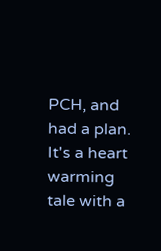PCH, and had a plan. It's a heart warming tale with a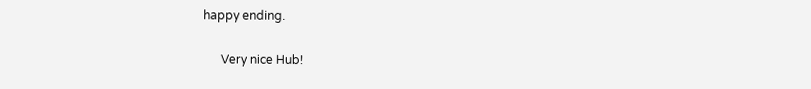happy ending.

      Very nice Hub!